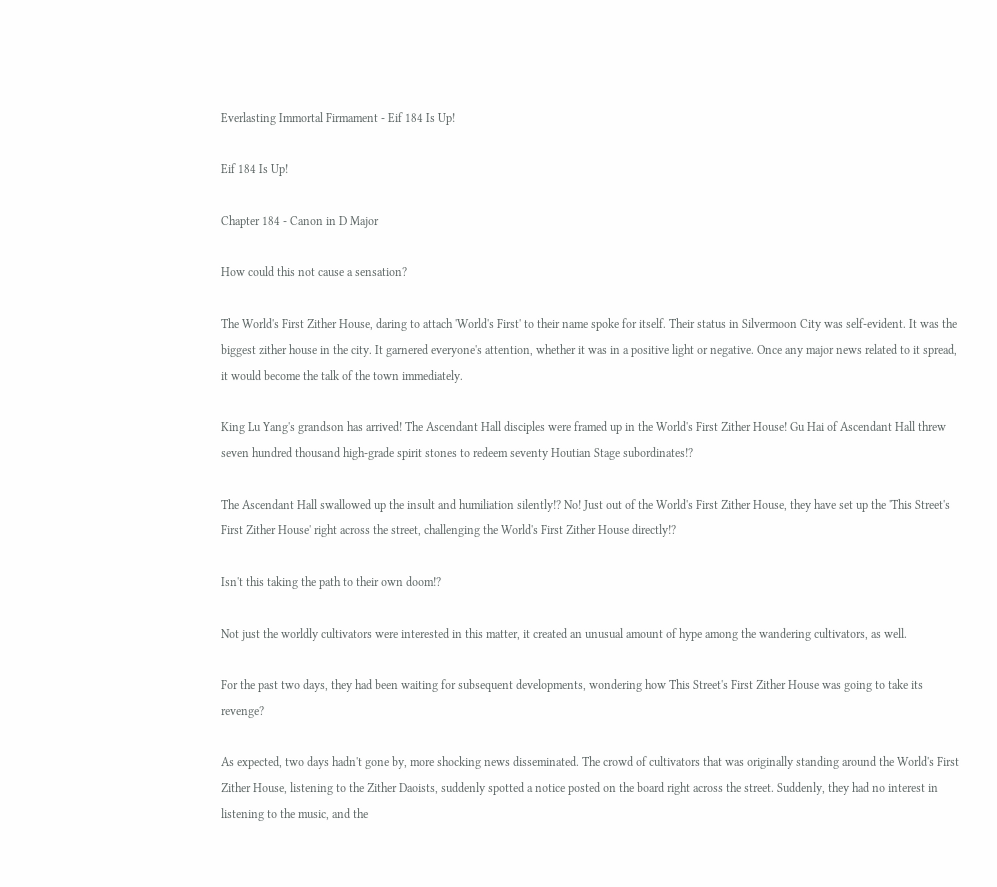Everlasting Immortal Firmament - Eif 184 Is Up!

Eif 184 Is Up!

Chapter 184 - Canon in D Major

How could this not cause a sensation?

The World's First Zither House, daring to attach 'World's First' to their name spoke for itself. Their status in Silvermoon City was self-evident. It was the biggest zither house in the city. It garnered everyone's attention, whether it was in a positive light or negative. Once any major news related to it spread, it would become the talk of the town immediately.

King Lu Yang's grandson has arrived! The Ascendant Hall disciples were framed up in the World's First Zither House! Gu Hai of Ascendant Hall threw seven hundred thousand high-grade spirit stones to redeem seventy Houtian Stage subordinates!?

The Ascendant Hall swallowed up the insult and humiliation silently!? No! Just out of the World's First Zither House, they have set up the 'This Street's First Zither House' right across the street, challenging the World's First Zither House directly!?

Isn't this taking the path to their own doom!?

Not just the worldly cultivators were interested in this matter, it created an unusual amount of hype among the wandering cultivators, as well.

For the past two days, they had been waiting for subsequent developments, wondering how This Street's First Zither House was going to take its revenge?

As expected, two days hadn't gone by, more shocking news disseminated. The crowd of cultivators that was originally standing around the World's First Zither House, listening to the Zither Daoists, suddenly spotted a notice posted on the board right across the street. Suddenly, they had no interest in listening to the music, and the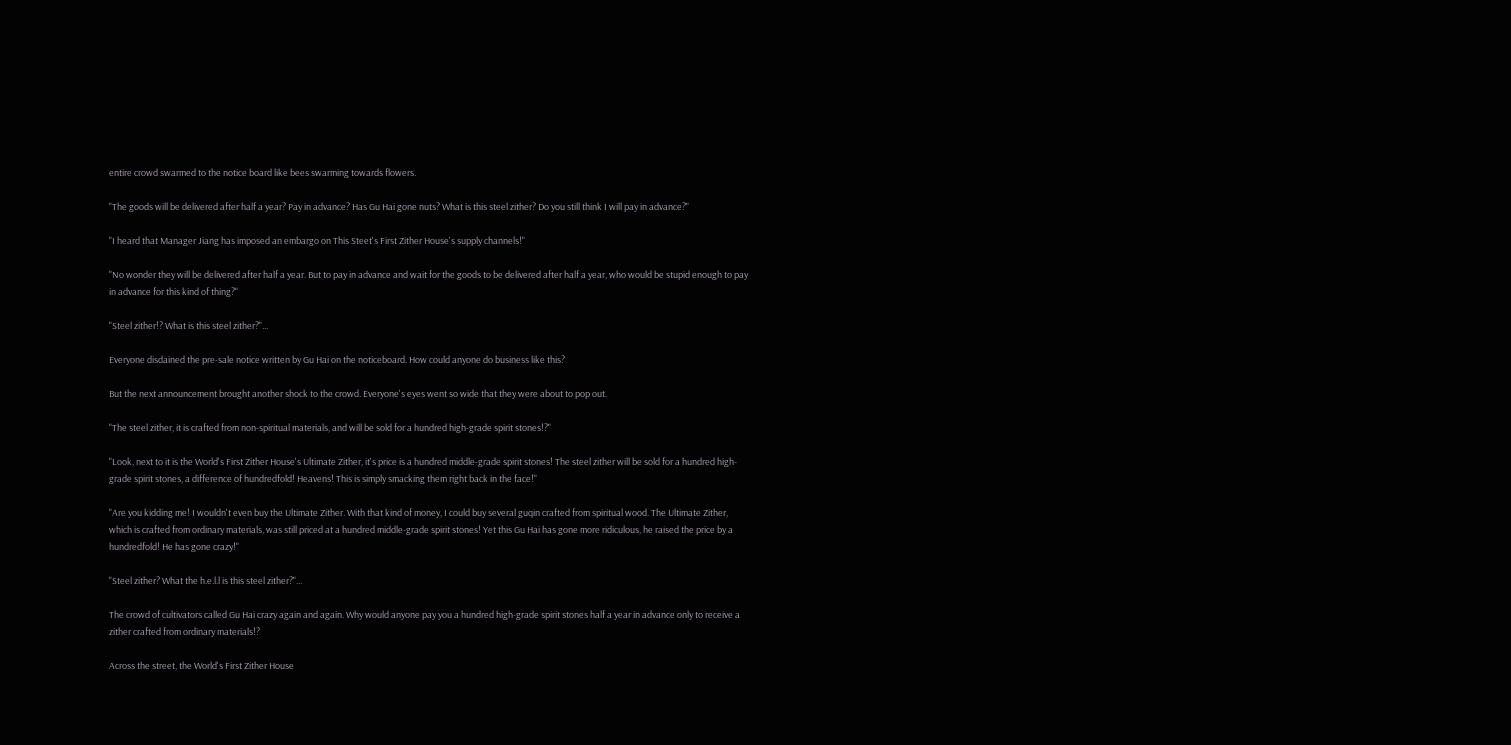entire crowd swarmed to the notice board like bees swarming towards flowers.

"The goods will be delivered after half a year? Pay in advance? Has Gu Hai gone nuts? What is this steel zither? Do you still think I will pay in advance?"

"I heard that Manager Jiang has imposed an embargo on This Steet's First Zither House's supply channels!"

"No wonder they will be delivered after half a year. But to pay in advance and wait for the goods to be delivered after half a year, who would be stupid enough to pay in advance for this kind of thing?"

"Steel zither!? What is this steel zither?"...

Everyone disdained the pre-sale notice written by Gu Hai on the noticeboard. How could anyone do business like this?

But the next announcement brought another shock to the crowd. Everyone's eyes went so wide that they were about to pop out.

"The steel zither, it is crafted from non-spiritual materials, and will be sold for a hundred high-grade spirit stones!?"

"Look, next to it is the World's First Zither House's Ultimate Zither, it's price is a hundred middle-grade spirit stones! The steel zither will be sold for a hundred high-grade spirit stones, a difference of hundredfold! Heavens! This is simply smacking them right back in the face!"

"Are you kidding me! I wouldn't even buy the Ultimate Zither. With that kind of money, I could buy several guqin crafted from spiritual wood. The Ultimate Zither, which is crafted from ordinary materials, was still priced at a hundred middle-grade spirit stones! Yet this Gu Hai has gone more ridiculous, he raised the price by a hundredfold! He has gone crazy!"

"Steel zither? What the h.e.l.l is this steel zither?"...

The crowd of cultivators called Gu Hai crazy again and again. Why would anyone pay you a hundred high-grade spirit stones half a year in advance only to receive a zither crafted from ordinary materials!?

Across the street, the World's First Zither House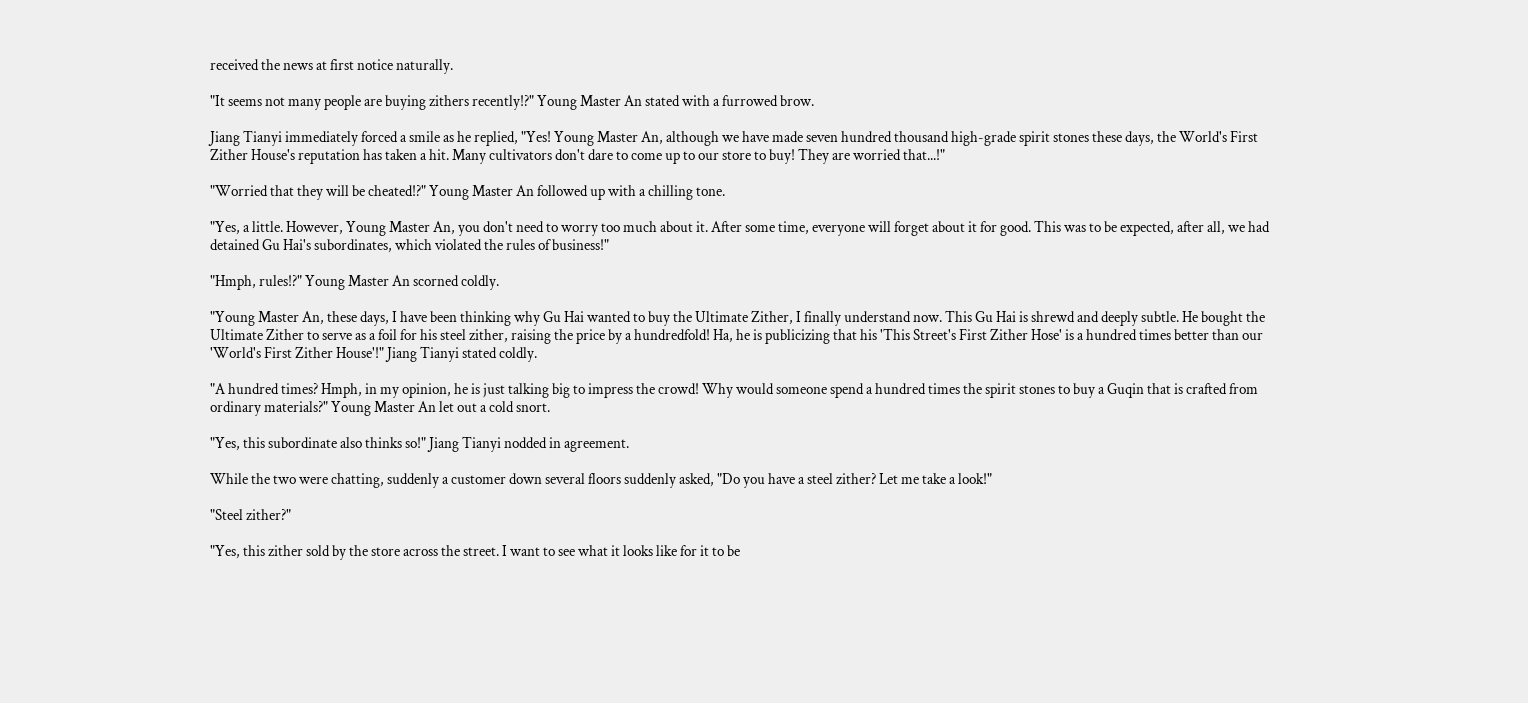received the news at first notice naturally.

"It seems not many people are buying zithers recently!?" Young Master An stated with a furrowed brow.

Jiang Tianyi immediately forced a smile as he replied, "Yes! Young Master An, although we have made seven hundred thousand high-grade spirit stones these days, the World's First Zither House's reputation has taken a hit. Many cultivators don't dare to come up to our store to buy! They are worried that...!"

"Worried that they will be cheated!?" Young Master An followed up with a chilling tone.

"Yes, a little. However, Young Master An, you don't need to worry too much about it. After some time, everyone will forget about it for good. This was to be expected, after all, we had detained Gu Hai's subordinates, which violated the rules of business!"

"Hmph, rules!?" Young Master An scorned coldly.

"Young Master An, these days, I have been thinking why Gu Hai wanted to buy the Ultimate Zither, I finally understand now. This Gu Hai is shrewd and deeply subtle. He bought the Ultimate Zither to serve as a foil for his steel zither, raising the price by a hundredfold! Ha, he is publicizing that his 'This Street's First Zither Hose' is a hundred times better than our 'World's First Zither House'!" Jiang Tianyi stated coldly.

"A hundred times? Hmph, in my opinion, he is just talking big to impress the crowd! Why would someone spend a hundred times the spirit stones to buy a Guqin that is crafted from ordinary materials?" Young Master An let out a cold snort.

"Yes, this subordinate also thinks so!" Jiang Tianyi nodded in agreement.

While the two were chatting, suddenly a customer down several floors suddenly asked, "Do you have a steel zither? Let me take a look!"

"Steel zither?"

"Yes, this zither sold by the store across the street. I want to see what it looks like for it to be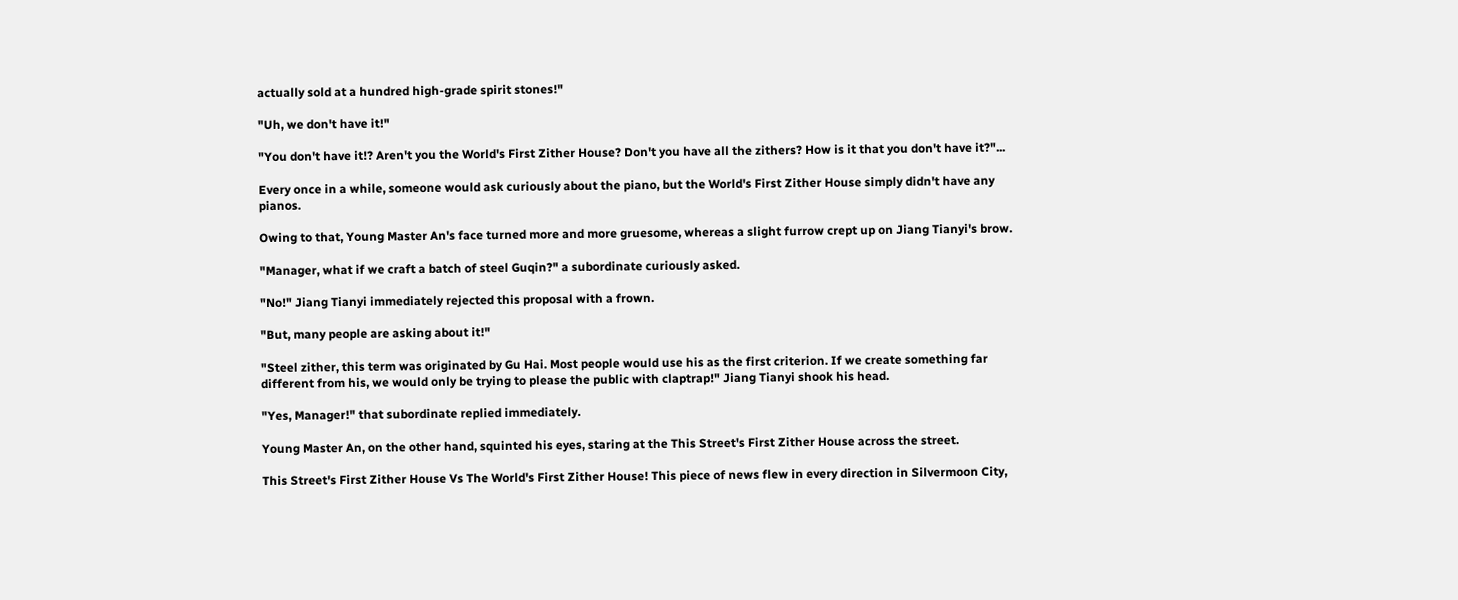actually sold at a hundred high-grade spirit stones!"

"Uh, we don't have it!"

"You don't have it!? Aren't you the World's First Zither House? Don't you have all the zithers? How is it that you don't have it?"...

Every once in a while, someone would ask curiously about the piano, but the World's First Zither House simply didn't have any pianos.

Owing to that, Young Master An's face turned more and more gruesome, whereas a slight furrow crept up on Jiang Tianyi's brow.

"Manager, what if we craft a batch of steel Guqin?" a subordinate curiously asked.

"No!" Jiang Tianyi immediately rejected this proposal with a frown.

"But, many people are asking about it!"

"Steel zither, this term was originated by Gu Hai. Most people would use his as the first criterion. If we create something far different from his, we would only be trying to please the public with claptrap!" Jiang Tianyi shook his head.

"Yes, Manager!" that subordinate replied immediately.

Young Master An, on the other hand, squinted his eyes, staring at the This Street's First Zither House across the street.

This Street's First Zither House Vs The World's First Zither House! This piece of news flew in every direction in Silvermoon City,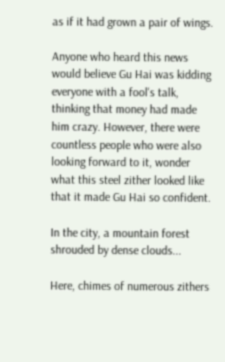as if it had grown a pair of wings.

Anyone who heard this news would believe Gu Hai was kidding everyone with a fool's talk, thinking that money had made him crazy. However, there were countless people who were also looking forward to it, wonder what this steel zither looked like that it made Gu Hai so confident.

In the city, a mountain forest shrouded by dense clouds...

Here, chimes of numerous zithers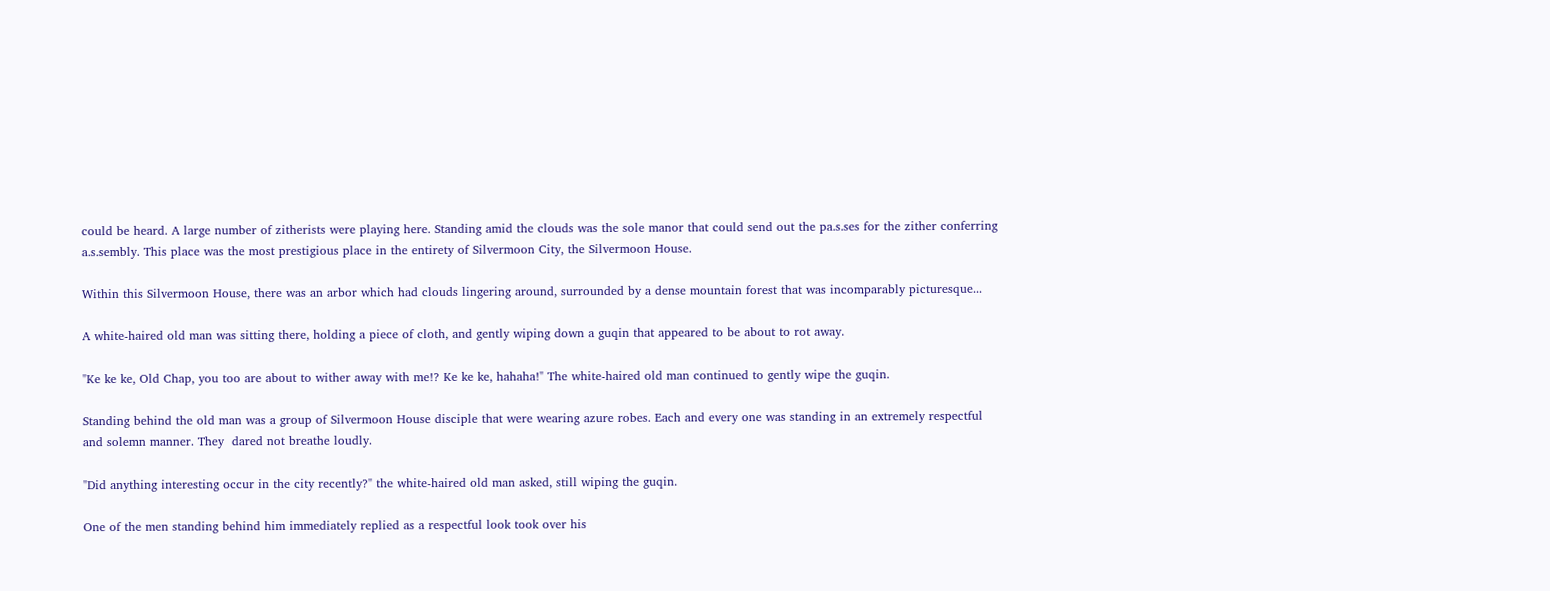could be heard. A large number of zitherists were playing here. Standing amid the clouds was the sole manor that could send out the pa.s.ses for the zither conferring a.s.sembly. This place was the most prestigious place in the entirety of Silvermoon City, the Silvermoon House.

Within this Silvermoon House, there was an arbor which had clouds lingering around, surrounded by a dense mountain forest that was incomparably picturesque...

A white-haired old man was sitting there, holding a piece of cloth, and gently wiping down a guqin that appeared to be about to rot away.

"Ke ke ke, Old Chap, you too are about to wither away with me!? Ke ke ke, hahaha!" The white-haired old man continued to gently wipe the guqin.

Standing behind the old man was a group of Silvermoon House disciple that were wearing azure robes. Each and every one was standing in an extremely respectful and solemn manner. They  dared not breathe loudly.

"Did anything interesting occur in the city recently?" the white-haired old man asked, still wiping the guqin.

One of the men standing behind him immediately replied as a respectful look took over his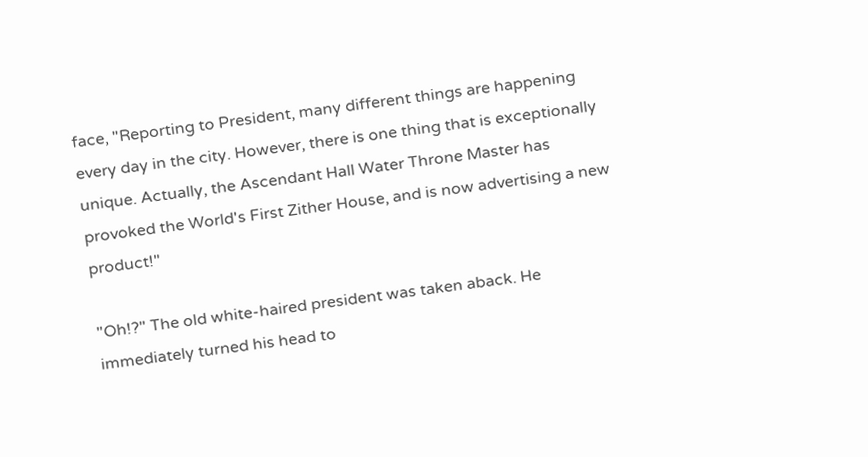face, "Reporting to President, many different things are happening every day in the city. However, there is one thing that is exceptionally unique. Actually, the Ascendant Hall Water Throne Master has provoked the World's First Zither House, and is now advertising a new product!"

"Oh!?" The old white-haired president was taken aback. He immediately turned his head to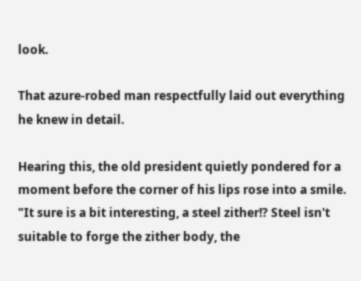look.

That azure-robed man respectfully laid out everything he knew in detail.

Hearing this, the old president quietly pondered for a moment before the corner of his lips rose into a smile. "It sure is a bit interesting, a steel zither!? Steel isn't suitable to forge the zither body, the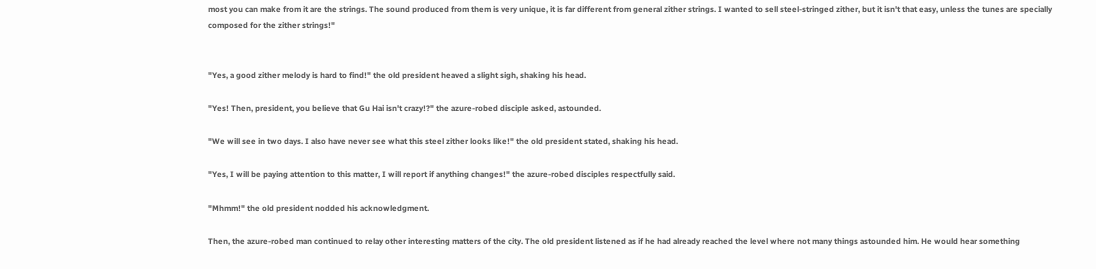most you can make from it are the strings. The sound produced from them is very unique, it is far different from general zither strings. I wanted to sell steel-stringed zither, but it isn't that easy, unless the tunes are specially composed for the zither strings!"


"Yes, a good zither melody is hard to find!" the old president heaved a slight sigh, shaking his head.

"Yes! Then, president, you believe that Gu Hai isn't crazy!?" the azure-robed disciple asked, astounded.

"We will see in two days. I also have never see what this steel zither looks like!" the old president stated, shaking his head.

"Yes, I will be paying attention to this matter, I will report if anything changes!" the azure-robed disciples respectfully said.

"Mhmm!" the old president nodded his acknowledgment.

Then, the azure-robed man continued to relay other interesting matters of the city. The old president listened as if he had already reached the level where not many things astounded him. He would hear something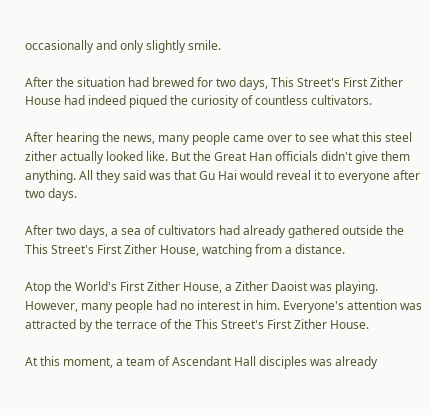occasionally and only slightly smile.

After the situation had brewed for two days, This Street's First Zither House had indeed piqued the curiosity of countless cultivators.

After hearing the news, many people came over to see what this steel zither actually looked like. But the Great Han officials didn't give them anything. All they said was that Gu Hai would reveal it to everyone after two days.

After two days, a sea of cultivators had already gathered outside the This Street's First Zither House, watching from a distance.

Atop the World's First Zither House, a Zither Daoist was playing. However, many people had no interest in him. Everyone's attention was attracted by the terrace of the This Street's First Zither House.

At this moment, a team of Ascendant Hall disciples was already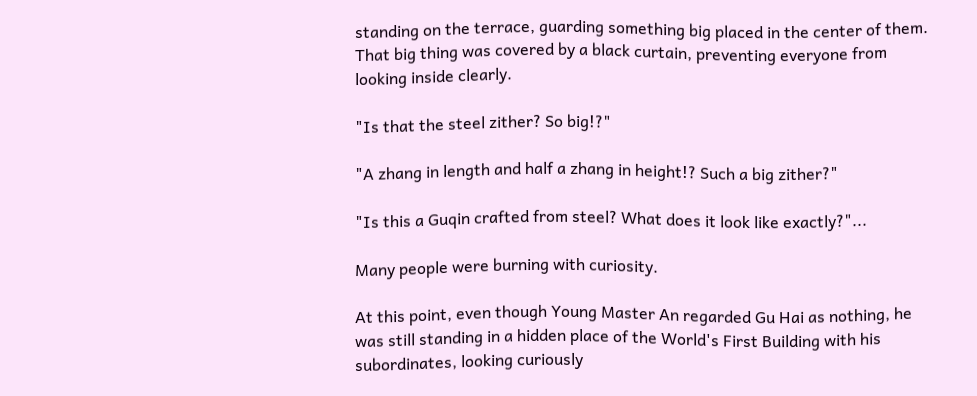standing on the terrace, guarding something big placed in the center of them. That big thing was covered by a black curtain, preventing everyone from looking inside clearly.

"Is that the steel zither? So big!?"

"A zhang in length and half a zhang in height!? Such a big zither?"

"Is this a Guqin crafted from steel? What does it look like exactly?"...

Many people were burning with curiosity.

At this point, even though Young Master An regarded Gu Hai as nothing, he was still standing in a hidden place of the World's First Building with his subordinates, looking curiously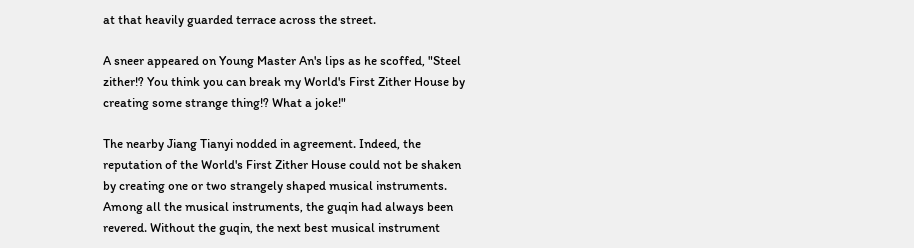at that heavily guarded terrace across the street.

A sneer appeared on Young Master An's lips as he scoffed, "Steel zither!? You think you can break my World's First Zither House by creating some strange thing!? What a joke!"

The nearby Jiang Tianyi nodded in agreement. Indeed, the reputation of the World's First Zither House could not be shaken by creating one or two strangely shaped musical instruments. Among all the musical instruments, the guqin had always been revered. Without the guqin, the next best musical instrument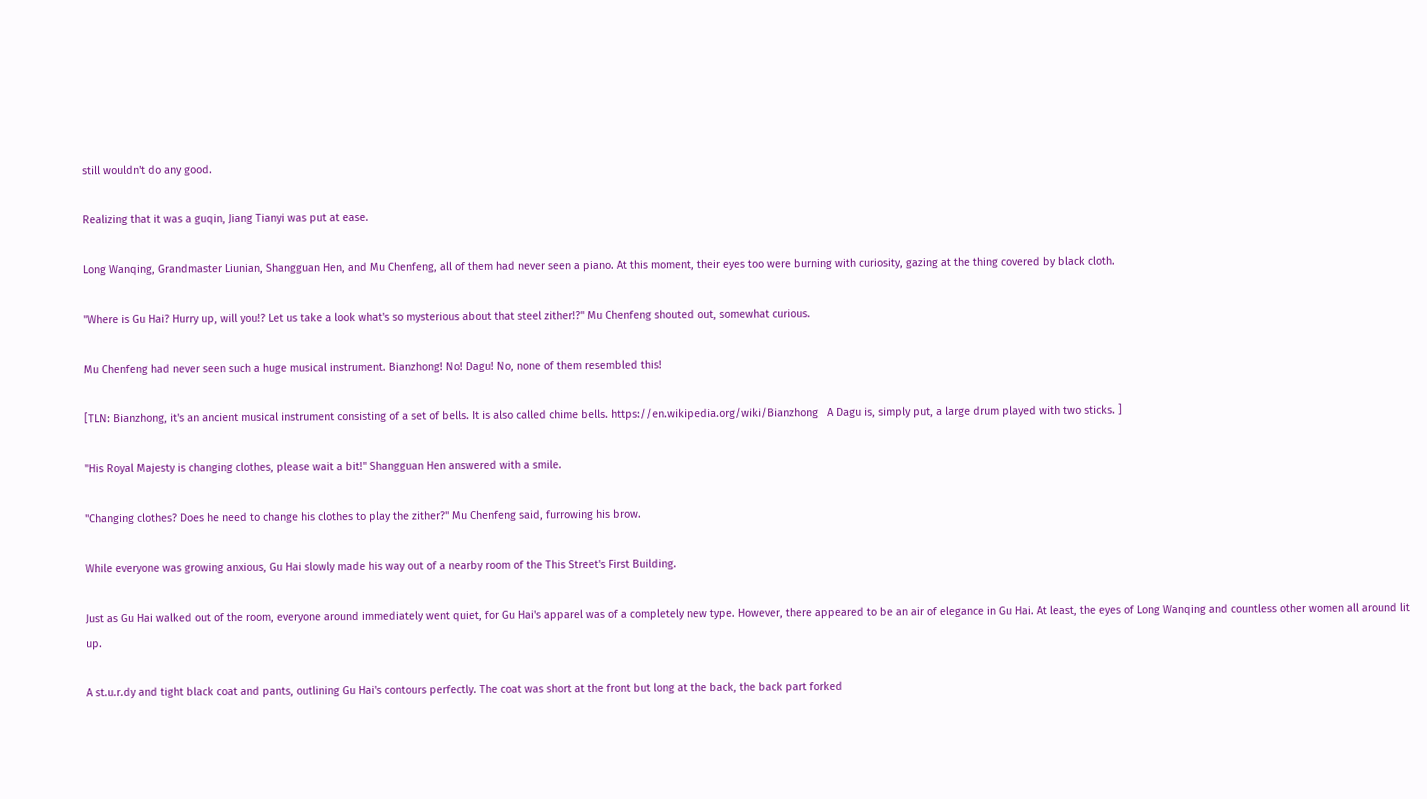still wouldn't do any good.

Realizing that it was a guqin, Jiang Tianyi was put at ease.

Long Wanqing, Grandmaster Liunian, Shangguan Hen, and Mu Chenfeng, all of them had never seen a piano. At this moment, their eyes too were burning with curiosity, gazing at the thing covered by black cloth.

"Where is Gu Hai? Hurry up, will you!? Let us take a look what's so mysterious about that steel zither!?" Mu Chenfeng shouted out, somewhat curious.

Mu Chenfeng had never seen such a huge musical instrument. Bianzhong! No! Dagu! No, none of them resembled this!

[TLN: Bianzhong, it's an ancient musical instrument consisting of a set of bells. It is also called chime bells. https://en.wikipedia.org/wiki/Bianzhong   A Dagu is, simply put, a large drum played with two sticks. ]

"His Royal Majesty is changing clothes, please wait a bit!" Shangguan Hen answered with a smile.

"Changing clothes? Does he need to change his clothes to play the zither?" Mu Chenfeng said, furrowing his brow.

While everyone was growing anxious, Gu Hai slowly made his way out of a nearby room of the This Street's First Building.

Just as Gu Hai walked out of the room, everyone around immediately went quiet, for Gu Hai's apparel was of a completely new type. However, there appeared to be an air of elegance in Gu Hai. At least, the eyes of Long Wanqing and countless other women all around lit up.

A st.u.r.dy and tight black coat and pants, outlining Gu Hai's contours perfectly. The coat was short at the front but long at the back, the back part forked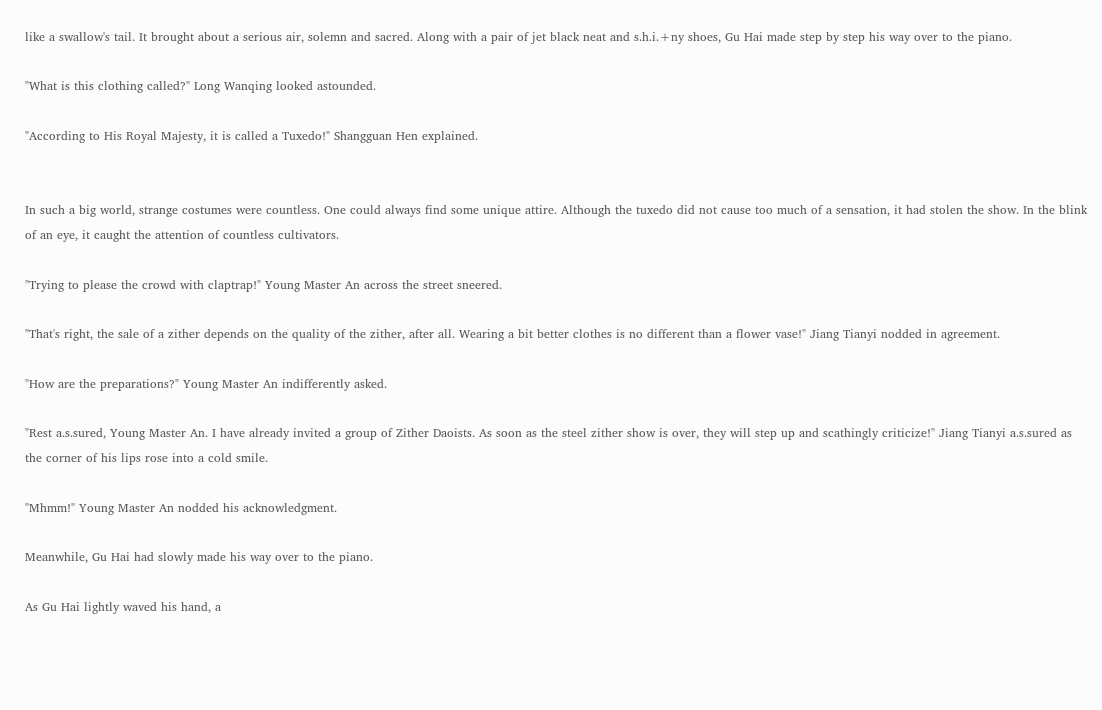like a swallow's tail. It brought about a serious air, solemn and sacred. Along with a pair of jet black neat and s.h.i.+ny shoes, Gu Hai made step by step his way over to the piano.

"What is this clothing called?" Long Wanqing looked astounded.

"According to His Royal Majesty, it is called a Tuxedo!" Shangguan Hen explained.


In such a big world, strange costumes were countless. One could always find some unique attire. Although the tuxedo did not cause too much of a sensation, it had stolen the show. In the blink of an eye, it caught the attention of countless cultivators.

"Trying to please the crowd with claptrap!" Young Master An across the street sneered.

"That's right, the sale of a zither depends on the quality of the zither, after all. Wearing a bit better clothes is no different than a flower vase!" Jiang Tianyi nodded in agreement.

"How are the preparations?" Young Master An indifferently asked.

"Rest a.s.sured, Young Master An. I have already invited a group of Zither Daoists. As soon as the steel zither show is over, they will step up and scathingly criticize!" Jiang Tianyi a.s.sured as the corner of his lips rose into a cold smile.

"Mhmm!" Young Master An nodded his acknowledgment.

Meanwhile, Gu Hai had slowly made his way over to the piano.

As Gu Hai lightly waved his hand, a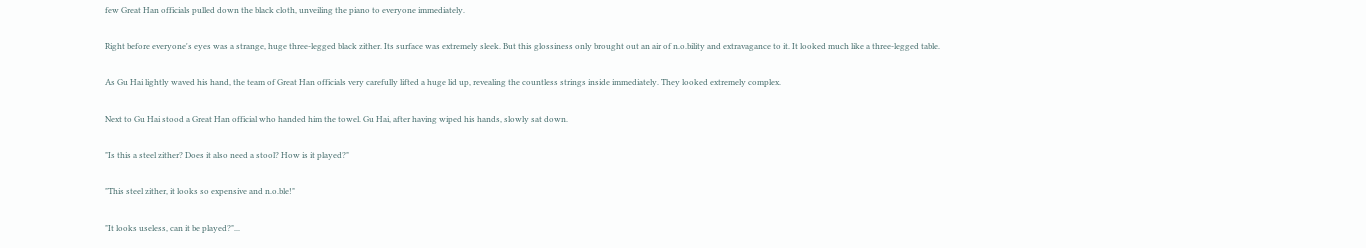few Great Han officials pulled down the black cloth, unveiling the piano to everyone immediately.

Right before everyone's eyes was a strange, huge three-legged black zither. Its surface was extremely sleek. But this glossiness only brought out an air of n.o.bility and extravagance to it. It looked much like a three-legged table.

As Gu Hai lightly waved his hand, the team of Great Han officials very carefully lifted a huge lid up, revealing the countless strings inside immediately. They looked extremely complex.

Next to Gu Hai stood a Great Han official who handed him the towel. Gu Hai, after having wiped his hands, slowly sat down.

"Is this a steel zither? Does it also need a stool? How is it played?"

"This steel zither, it looks so expensive and n.o.ble!"

"It looks useless, can it be played?"...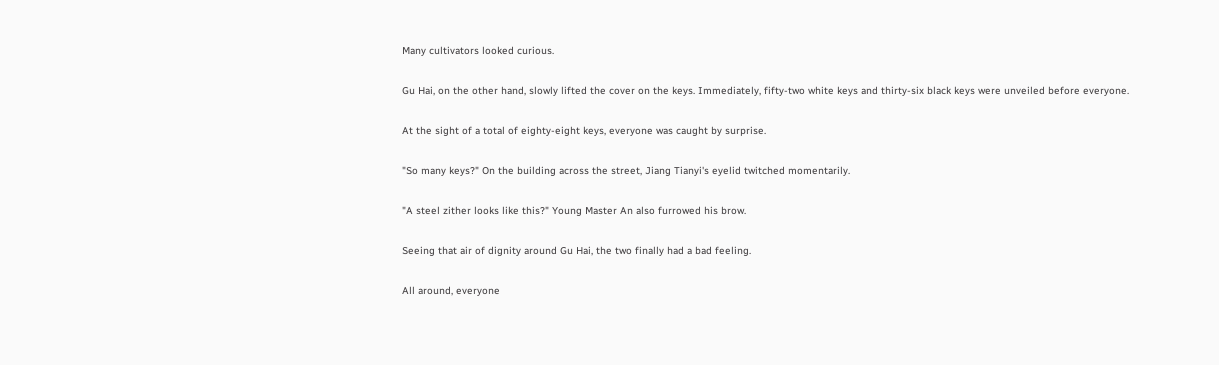Many cultivators looked curious.

Gu Hai, on the other hand, slowly lifted the cover on the keys. Immediately, fifty-two white keys and thirty-six black keys were unveiled before everyone.

At the sight of a total of eighty-eight keys, everyone was caught by surprise.

"So many keys?" On the building across the street, Jiang Tianyi's eyelid twitched momentarily.

"A steel zither looks like this?" Young Master An also furrowed his brow.

Seeing that air of dignity around Gu Hai, the two finally had a bad feeling.

All around, everyone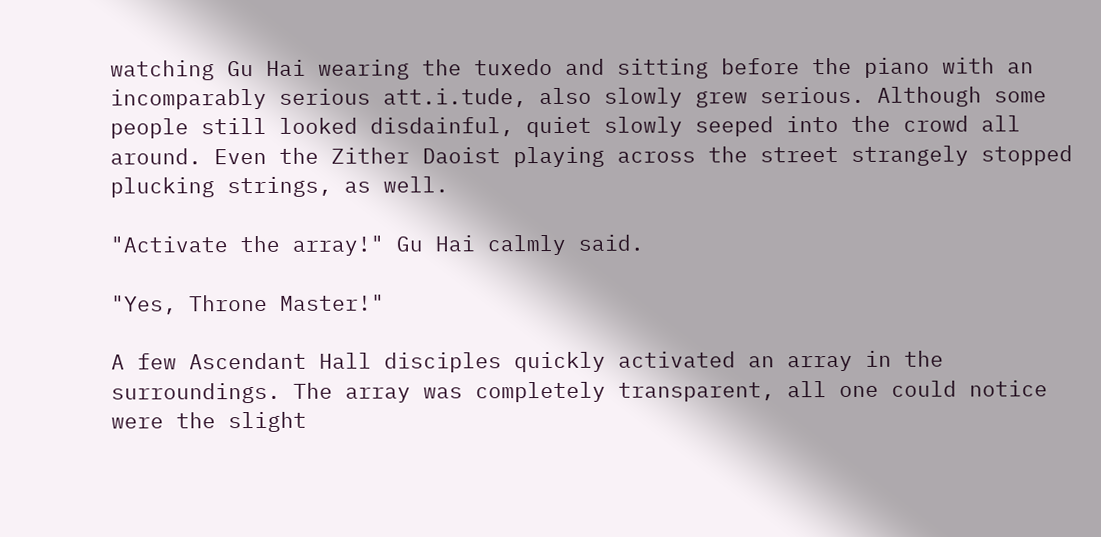watching Gu Hai wearing the tuxedo and sitting before the piano with an incomparably serious att.i.tude, also slowly grew serious. Although some people still looked disdainful, quiet slowly seeped into the crowd all around. Even the Zither Daoist playing across the street strangely stopped plucking strings, as well.

"Activate the array!" Gu Hai calmly said.

"Yes, Throne Master!"

A few Ascendant Hall disciples quickly activated an array in the surroundings. The array was completely transparent, all one could notice were the slight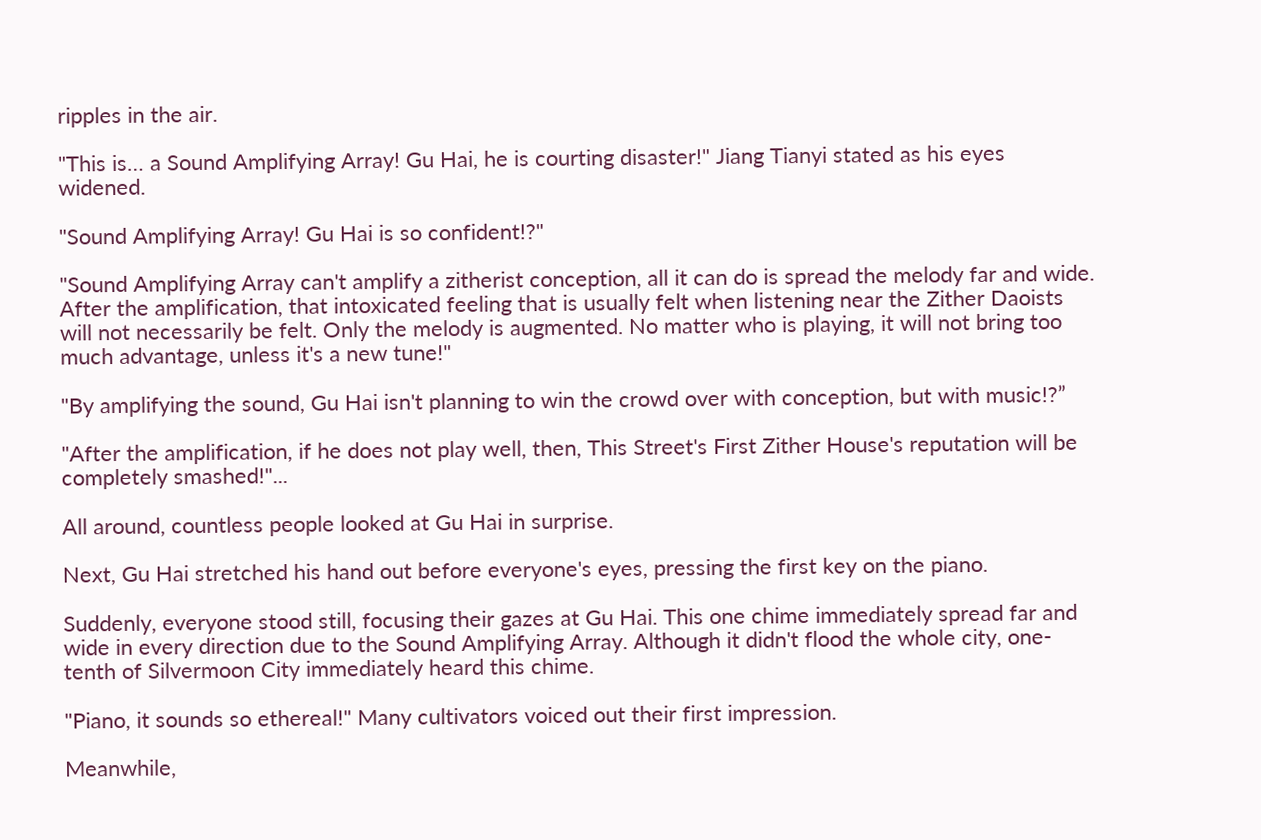ripples in the air.

"This is… a Sound Amplifying Array! Gu Hai, he is courting disaster!" Jiang Tianyi stated as his eyes widened.

"Sound Amplifying Array! Gu Hai is so confident!?"

"Sound Amplifying Array can't amplify a zitherist conception, all it can do is spread the melody far and wide. After the amplification, that intoxicated feeling that is usually felt when listening near the Zither Daoists will not necessarily be felt. Only the melody is augmented. No matter who is playing, it will not bring too much advantage, unless it's a new tune!"

"By amplifying the sound, Gu Hai isn't planning to win the crowd over with conception, but with music!?”

"After the amplification, if he does not play well, then, This Street's First Zither House's reputation will be completely smashed!"...

All around, countless people looked at Gu Hai in surprise.

Next, Gu Hai stretched his hand out before everyone's eyes, pressing the first key on the piano.

Suddenly, everyone stood still, focusing their gazes at Gu Hai. This one chime immediately spread far and wide in every direction due to the Sound Amplifying Array. Although it didn't flood the whole city, one-tenth of Silvermoon City immediately heard this chime.

"Piano, it sounds so ethereal!" Many cultivators voiced out their first impression.

Meanwhile,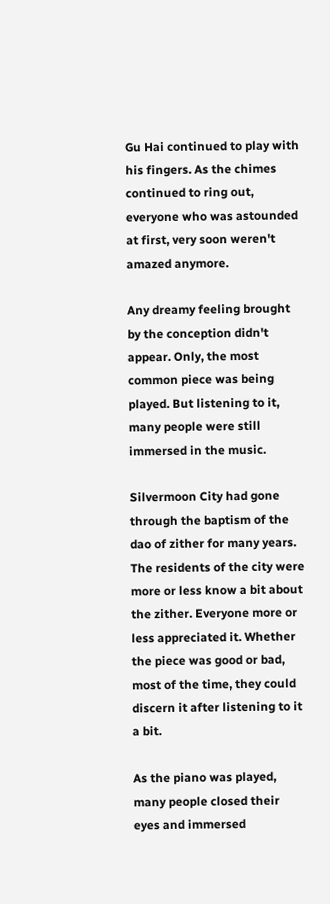Gu Hai continued to play with his fingers. As the chimes continued to ring out, everyone who was astounded at first, very soon weren't amazed anymore.

Any dreamy feeling brought by the conception didn't appear. Only, the most common piece was being played. But listening to it, many people were still immersed in the music.

Silvermoon City had gone through the baptism of the dao of zither for many years. The residents of the city were more or less know a bit about the zither. Everyone more or less appreciated it. Whether the piece was good or bad, most of the time, they could discern it after listening to it a bit.

As the piano was played, many people closed their eyes and immersed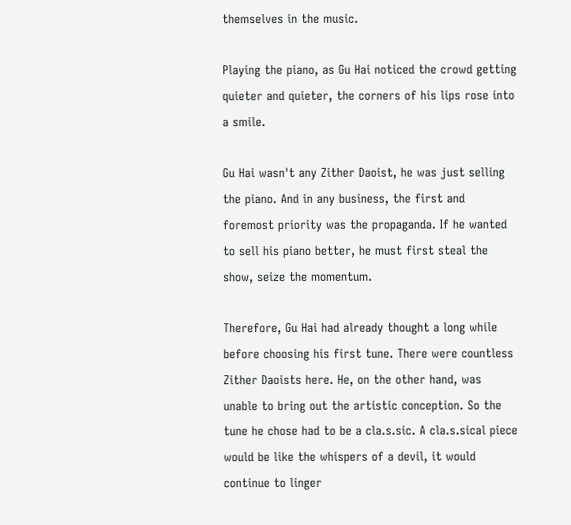themselves in the music.

Playing the piano, as Gu Hai noticed the crowd getting quieter and quieter, the corners of his lips rose into a smile.

Gu Hai wasn't any Zither Daoist, he was just selling the piano. And in any business, the first and foremost priority was the propaganda. If he wanted to sell his piano better, he must first steal the show, seize the momentum.

Therefore, Gu Hai had already thought a long while before choosing his first tune. There were countless Zither Daoists here. He, on the other hand, was unable to bring out the artistic conception. So the tune he chose had to be a cla.s.sic. A cla.s.sical piece would be like the whispers of a devil, it would continue to linger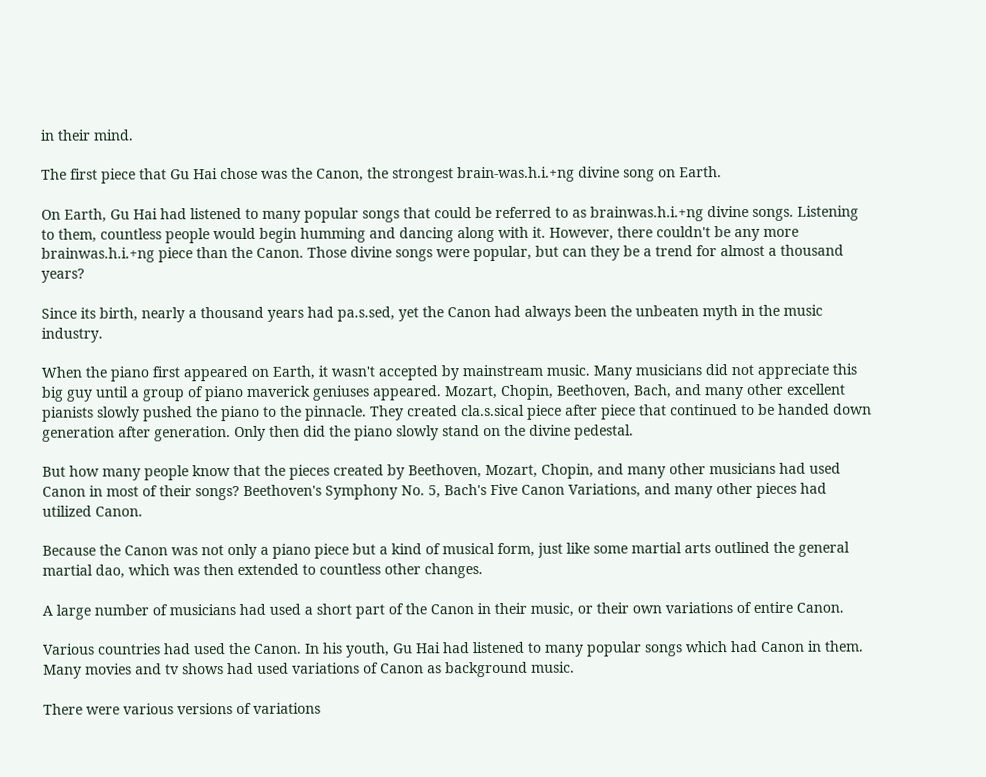in their mind.

The first piece that Gu Hai chose was the Canon, the strongest brain-was.h.i.+ng divine song on Earth.

On Earth, Gu Hai had listened to many popular songs that could be referred to as brainwas.h.i.+ng divine songs. Listening to them, countless people would begin humming and dancing along with it. However, there couldn't be any more brainwas.h.i.+ng piece than the Canon. Those divine songs were popular, but can they be a trend for almost a thousand years?

Since its birth, nearly a thousand years had pa.s.sed, yet the Canon had always been the unbeaten myth in the music industry.

When the piano first appeared on Earth, it wasn't accepted by mainstream music. Many musicians did not appreciate this big guy until a group of piano maverick geniuses appeared. Mozart, Chopin, Beethoven, Bach, and many other excellent pianists slowly pushed the piano to the pinnacle. They created cla.s.sical piece after piece that continued to be handed down generation after generation. Only then did the piano slowly stand on the divine pedestal.

But how many people know that the pieces created by Beethoven, Mozart, Chopin, and many other musicians had used Canon in most of their songs? Beethoven's Symphony No. 5, Bach's Five Canon Variations, and many other pieces had utilized Canon.

Because the Canon was not only a piano piece but a kind of musical form, just like some martial arts outlined the general martial dao, which was then extended to countless other changes.

A large number of musicians had used a short part of the Canon in their music, or their own variations of entire Canon.

Various countries had used the Canon. In his youth, Gu Hai had listened to many popular songs which had Canon in them. Many movies and tv shows had used variations of Canon as background music.

There were various versions of variations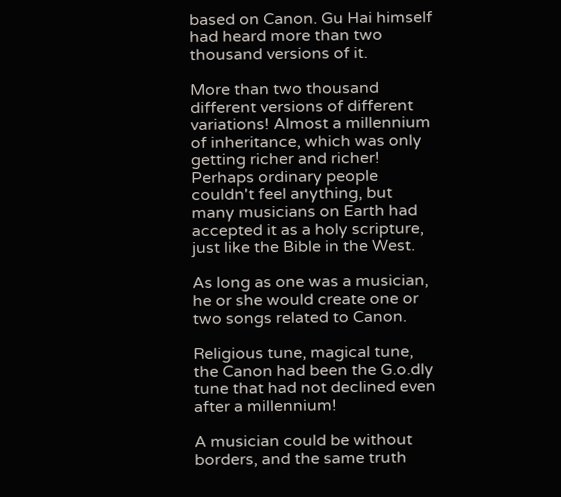based on Canon. Gu Hai himself had heard more than two thousand versions of it.

More than two thousand different versions of different variations! Almost a millennium of inheritance, which was only getting richer and richer! Perhaps ordinary people couldn't feel anything, but many musicians on Earth had accepted it as a holy scripture, just like the Bible in the West.

As long as one was a musician, he or she would create one or two songs related to Canon.

Religious tune, magical tune, the Canon had been the G.o.dly tune that had not declined even after a millennium!

A musician could be without borders, and the same truth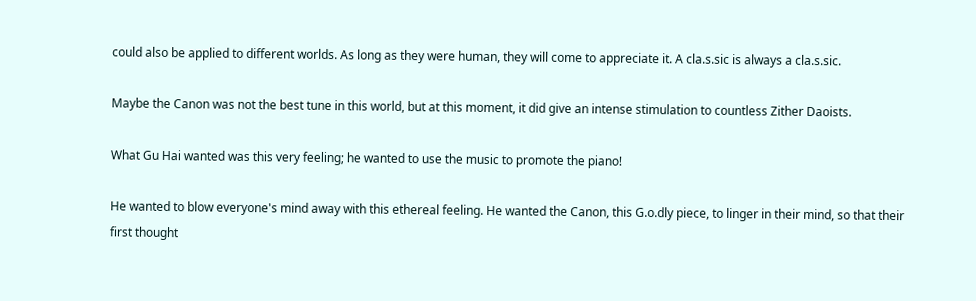could also be applied to different worlds. As long as they were human, they will come to appreciate it. A cla.s.sic is always a cla.s.sic.

Maybe the Canon was not the best tune in this world, but at this moment, it did give an intense stimulation to countless Zither Daoists.

What Gu Hai wanted was this very feeling; he wanted to use the music to promote the piano!

He wanted to blow everyone's mind away with this ethereal feeling. He wanted the Canon, this G.o.dly piece, to linger in their mind, so that their first thought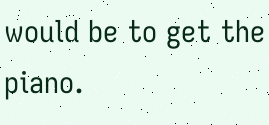would be to get the piano.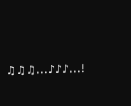♫♫♫...♪♪♪...!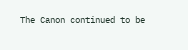The Canon continued to be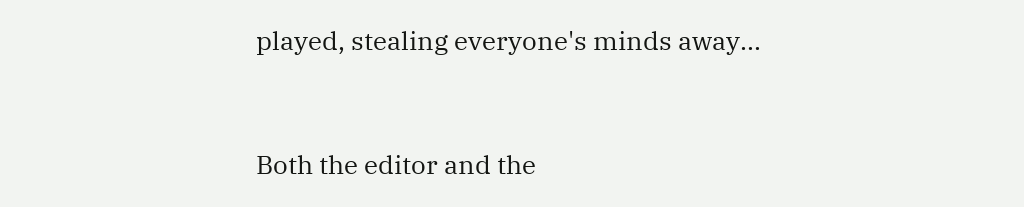played, stealing everyone's minds away…


Both the editor and the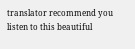translator recommend you listen to this beautiful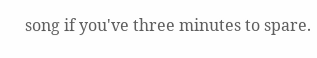song if you've three minutes to spare.